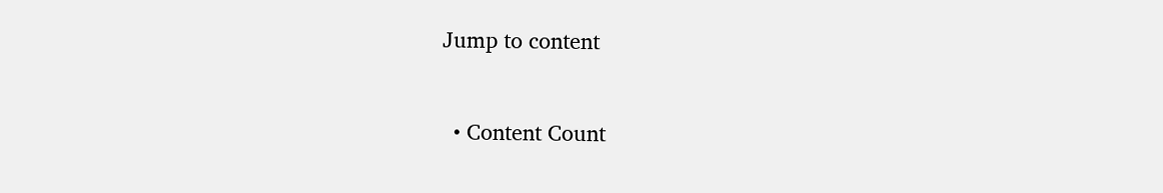Jump to content


  • Content Count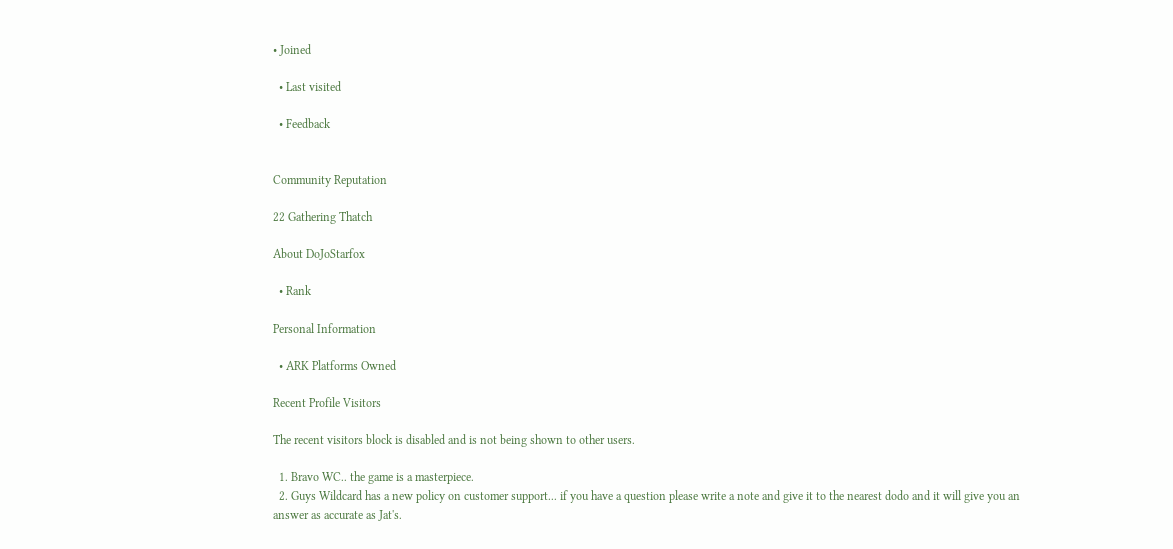• Joined

  • Last visited

  • Feedback


Community Reputation

22 Gathering Thatch

About DoJoStarfox

  • Rank

Personal Information

  • ARK Platforms Owned

Recent Profile Visitors

The recent visitors block is disabled and is not being shown to other users.

  1. Bravo WC.. the game is a masterpiece.
  2. Guys Wildcard has a new policy on customer support... if you have a question please write a note and give it to the nearest dodo and it will give you an answer as accurate as Jat's.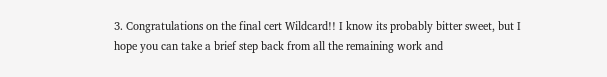3. Congratulations on the final cert Wildcard!! I know its probably bitter sweet, but I hope you can take a brief step back from all the remaining work and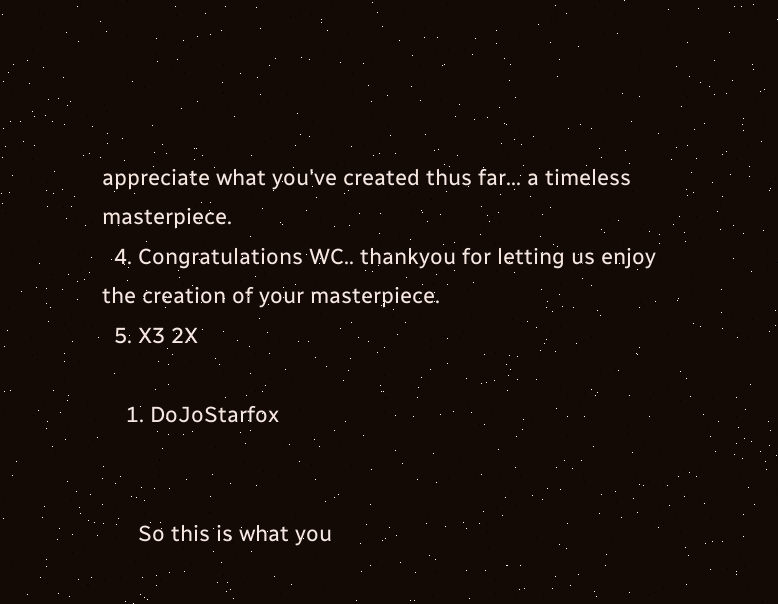appreciate what you've created thus far... a timeless masterpiece.
  4. Congratulations WC.. thankyou for letting us enjoy the creation of your masterpiece.
  5. X3 2X

    1. DoJoStarfox


      So this is what you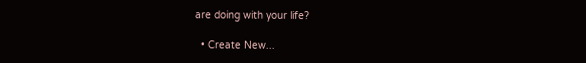are doing with your life?

  • Create New...